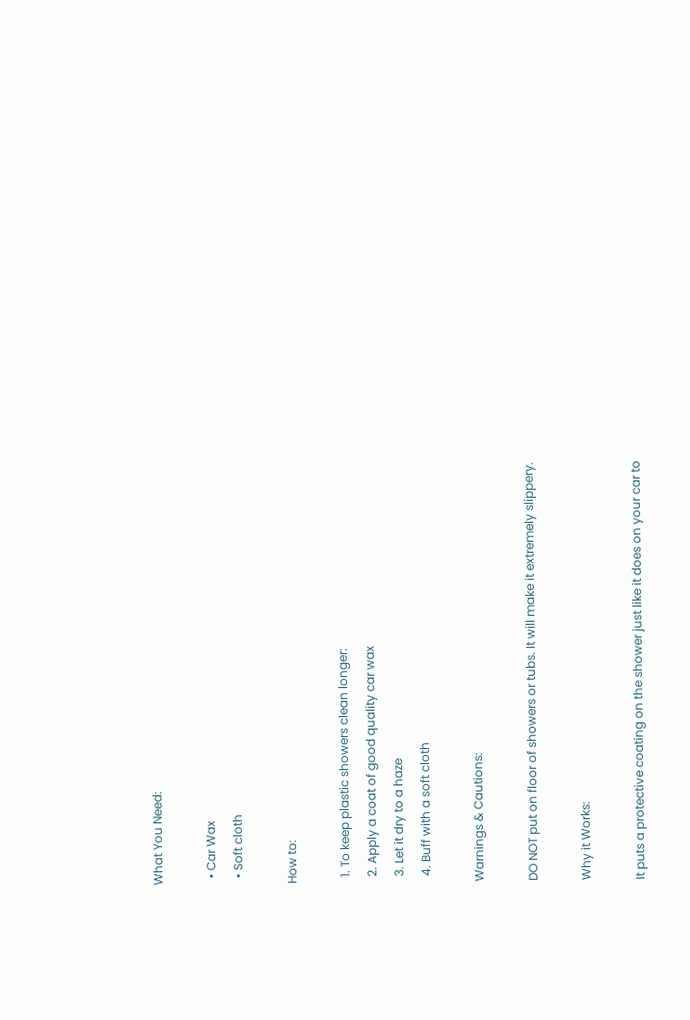What You Need:

  • Car Wax
  • Soft cloth

How to:

  1. To keep plastic showers clean longer:
  2. Apply a coat of good quality car wax
  3. Let it dry to a haze
  4. Buff with a soft cloth

Warnings & Cautions:

DO NOT put on floor of showers or tubs. It will make it extremely slippery.

Why it Works:

It puts a protective coating on the shower just like it does on your car to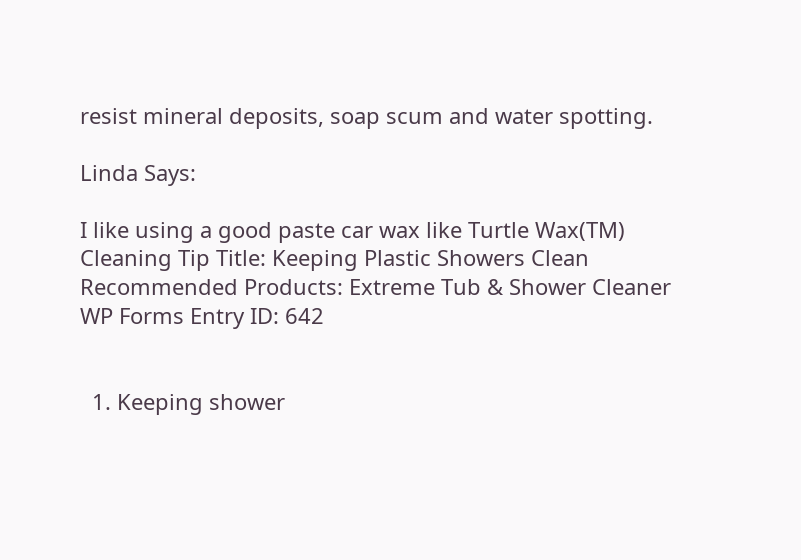resist mineral deposits, soap scum and water spotting.

Linda Says:

I like using a good paste car wax like Turtle Wax(TM)
Cleaning Tip Title: Keeping Plastic Showers Clean
Recommended Products: Extreme Tub & Shower Cleaner
WP Forms Entry ID: 642


  1. Keeping shower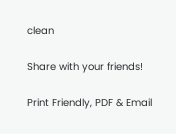clean

Share with your friends!

Print Friendly, PDF & Email